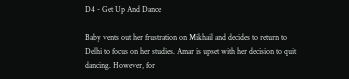D4 - Get Up And Dance

Baby vents out her frustration on Mikhail and decides to return to Delhi to focus on her studies. Amar is upset with her decision to quit dancing. However, for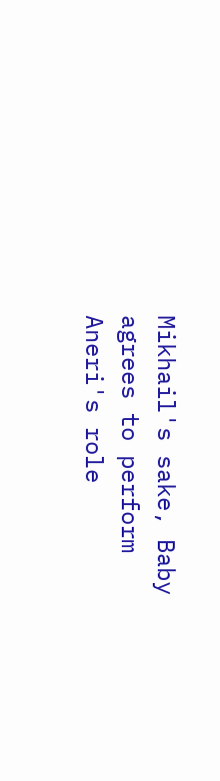Mikhail's sake, Baby agrees to perform Aneri's role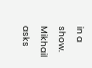in a show. Mikhail asks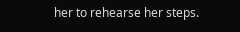her to rehearse her steps.